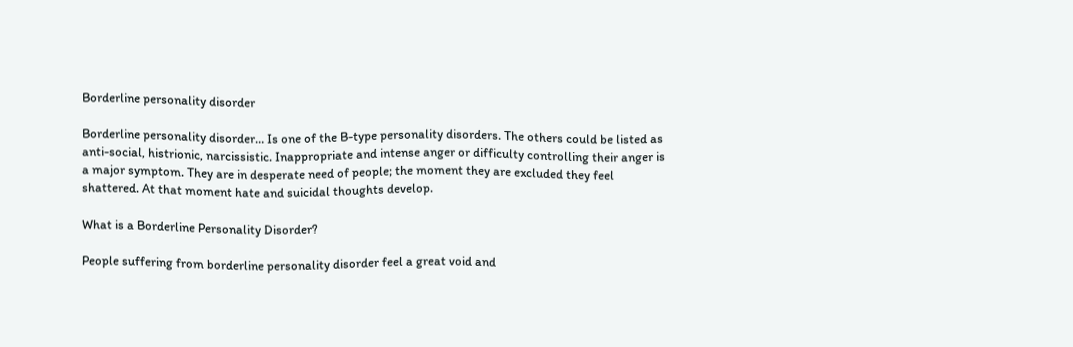Borderline personality disorder

Borderline personality disorder… Is one of the B-type personality disorders. The others could be listed as anti-social, histrionic, narcissistic. Inappropriate and intense anger or difficulty controlling their anger is a major symptom. They are in desperate need of people; the moment they are excluded they feel shattered. At that moment hate and suicidal thoughts develop.

What is a Borderline Personality Disorder?

People suffering from borderline personality disorder feel a great void and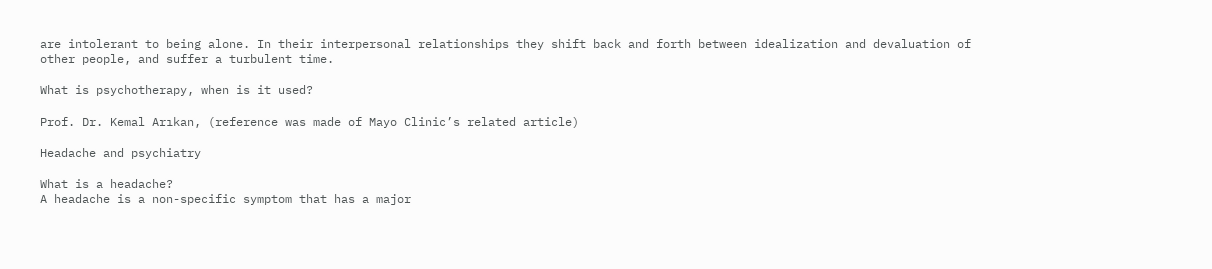are intolerant to being alone. In their interpersonal relationships they shift back and forth between idealization and devaluation of other people, and suffer a turbulent time.

What is psychotherapy, when is it used?

Prof. Dr. Kemal Arıkan, (reference was made of Mayo Clinic’s related article)

Headache and psychiatry

What is a headache?
A headache is a non-specific symptom that has a major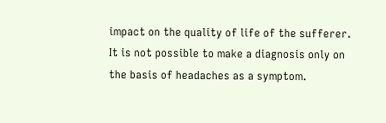impact on the quality of life of the sufferer. It is not possible to make a diagnosis only on the basis of headaches as a symptom.